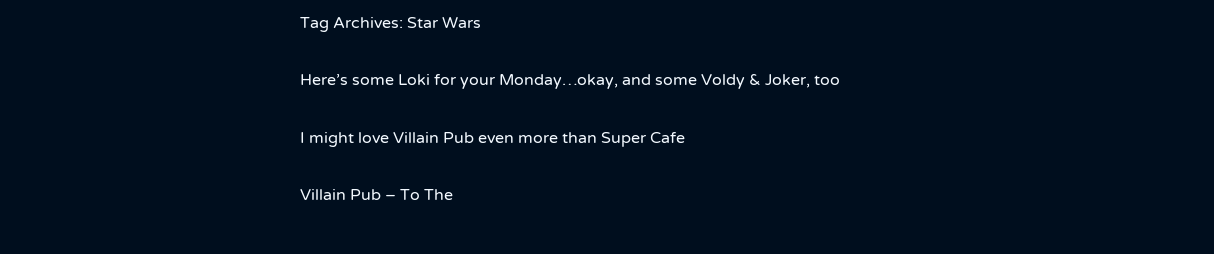Tag Archives: Star Wars

Here’s some Loki for your Monday…okay, and some Voldy & Joker, too

I might love Villain Pub even more than Super Cafe

Villain Pub – To The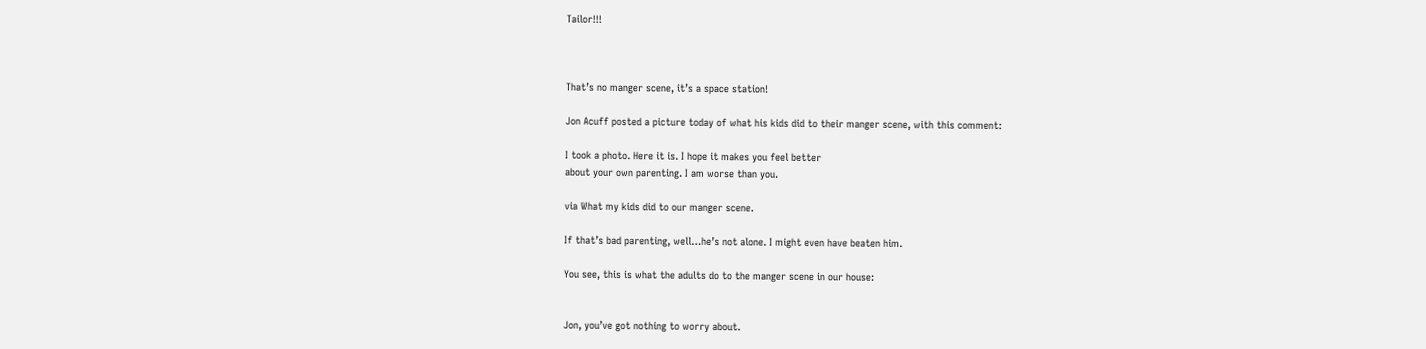Tailor!!!



That’s no manger scene, it’s a space station!

Jon Acuff posted a picture today of what his kids did to their manger scene, with this comment:

I took a photo. Here it is. I hope it makes you feel better
about your own parenting. I am worse than you.

via What my kids did to our manger scene.

If that’s bad parenting, well…he’s not alone. I might even have beaten him.

You see, this is what the adults do to the manger scene in our house:


Jon, you’ve got nothing to worry about.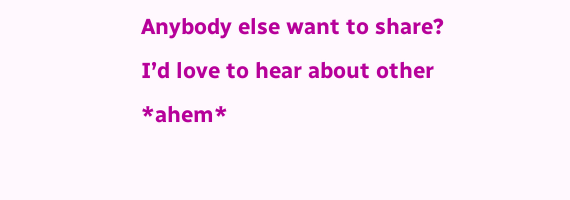Anybody else want to share? I’d love to hear about other *ahem*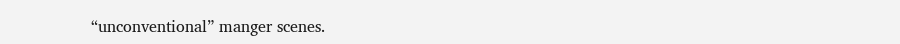“unconventional” manger scenes.